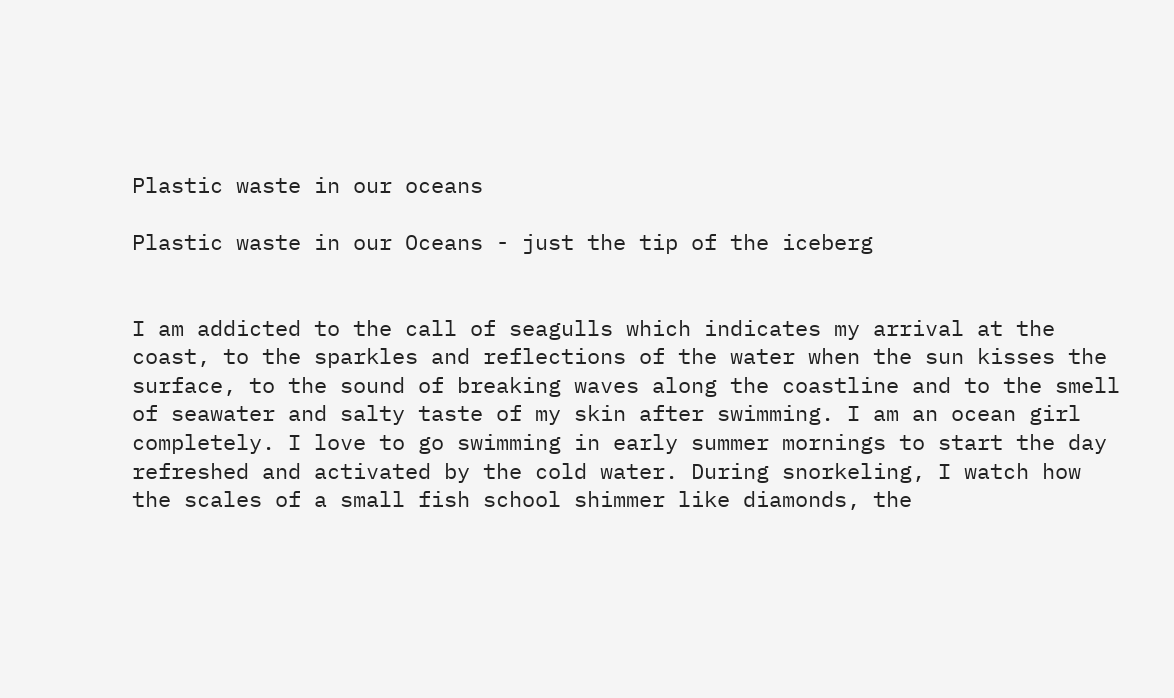Plastic waste in our oceans

Plastic waste in our Oceans - just the tip of the iceberg


I am addicted to the call of seagulls which indicates my arrival at the coast, to the sparkles and reflections of the water when the sun kisses the surface, to the sound of breaking waves along the coastline and to the smell of seawater and salty taste of my skin after swimming. I am an ocean girl completely. I love to go swimming in early summer mornings to start the day refreshed and activated by the cold water. During snorkeling, I watch how the scales of a small fish school shimmer like diamonds, the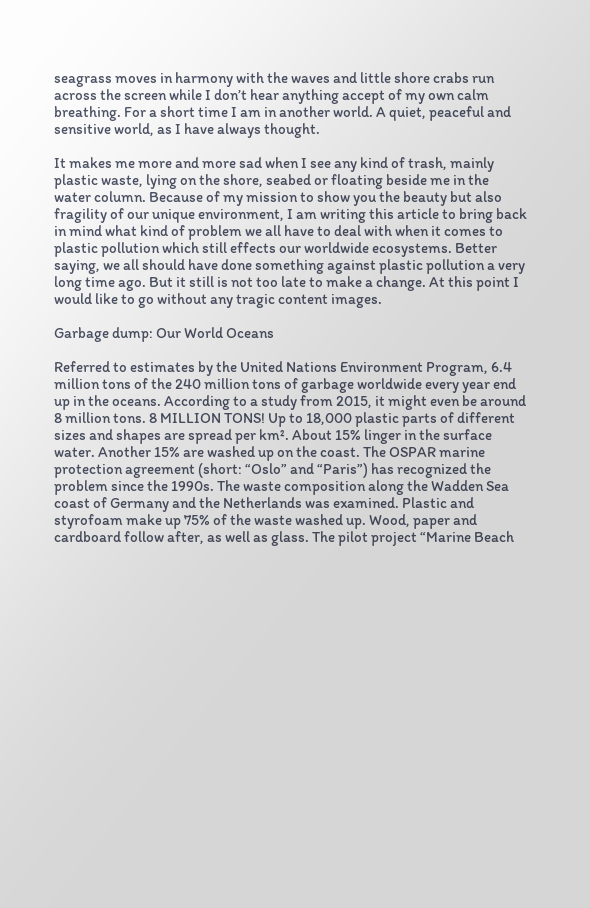seagrass moves in harmony with the waves and little shore crabs run across the screen while I don’t hear anything accept of my own calm breathing. For a short time I am in another world. A quiet, peaceful and sensitive world, as I have always thought.

It makes me more and more sad when I see any kind of trash, mainly plastic waste, lying on the shore, seabed or floating beside me in the water column. Because of my mission to show you the beauty but also fragility of our unique environment, I am writing this article to bring back in mind what kind of problem we all have to deal with when it comes to plastic pollution which still effects our worldwide ecosystems. Better saying, we all should have done something against plastic pollution a very long time ago. But it still is not too late to make a change. At this point I would like to go without any tragic content images.

Garbage dump: Our World Oceans

Referred to estimates by the United Nations Environment Program, 6.4 million tons of the 240 million tons of garbage worldwide every year end up in the oceans. According to a study from 2015, it might even be around 8 million tons. 8 MILLION TONS! Up to 18,000 plastic parts of different sizes and shapes are spread per km². About 15% linger in the surface water. Another 15% are washed up on the coast. The OSPAR marine protection agreement (short: “Oslo” and “Paris”) has recognized the problem since the 1990s. The waste composition along the Wadden Sea coast of Germany and the Netherlands was examined. Plastic and styrofoam make up 75% of the waste washed up. Wood, paper and cardboard follow after, as well as glass. The pilot project “Marine Beach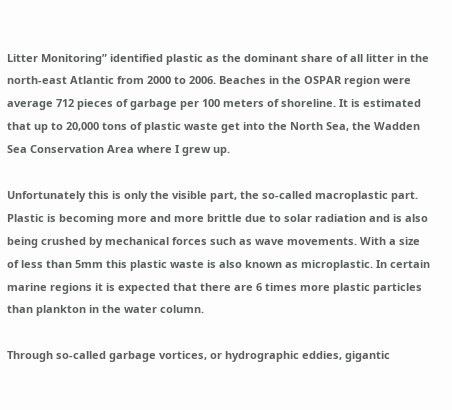Litter Monitoring” identified plastic as the dominant share of all litter in the north-east Atlantic from 2000 to 2006. Beaches in the OSPAR region were average 712 pieces of garbage per 100 meters of shoreline. It is estimated that up to 20,000 tons of plastic waste get into the North Sea, the Wadden Sea Conservation Area where I grew up.

Unfortunately this is only the visible part, the so-called macroplastic part. Plastic is becoming more and more brittle due to solar radiation and is also being crushed by mechanical forces such as wave movements. With a size of less than 5mm this plastic waste is also known as microplastic. In certain marine regions it is expected that there are 6 times more plastic particles than plankton in the water column.

Through so-called garbage vortices, or hydrographic eddies, gigantic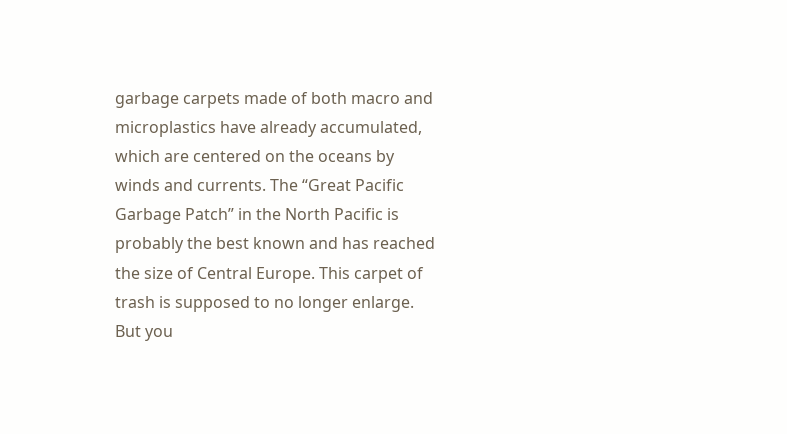garbage carpets made of both macro and microplastics have already accumulated, which are centered on the oceans by winds and currents. The “Great Pacific Garbage Patch” in the North Pacific is probably the best known and has reached the size of Central Europe. This carpet of trash is supposed to no longer enlarge. But you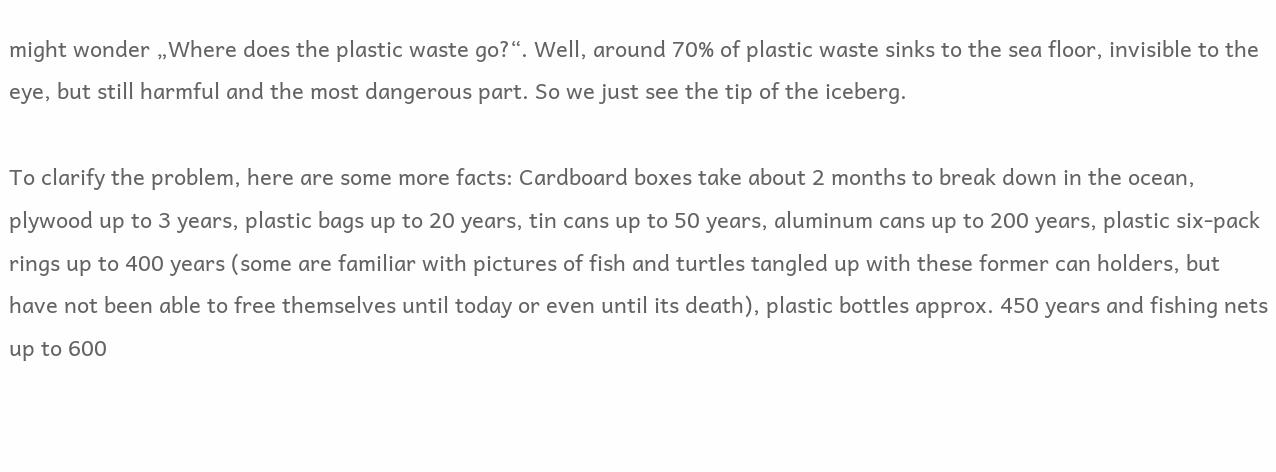might wonder „Where does the plastic waste go?“. Well, around 70% of plastic waste sinks to the sea floor, invisible to the eye, but still harmful and the most dangerous part. So we just see the tip of the iceberg.

To clarify the problem, here are some more facts: Cardboard boxes take about 2 months to break down in the ocean, plywood up to 3 years, plastic bags up to 20 years, tin cans up to 50 years, aluminum cans up to 200 years, plastic six-pack rings up to 400 years (some are familiar with pictures of fish and turtles tangled up with these former can holders, but have not been able to free themselves until today or even until its death), plastic bottles approx. 450 years and fishing nets up to 600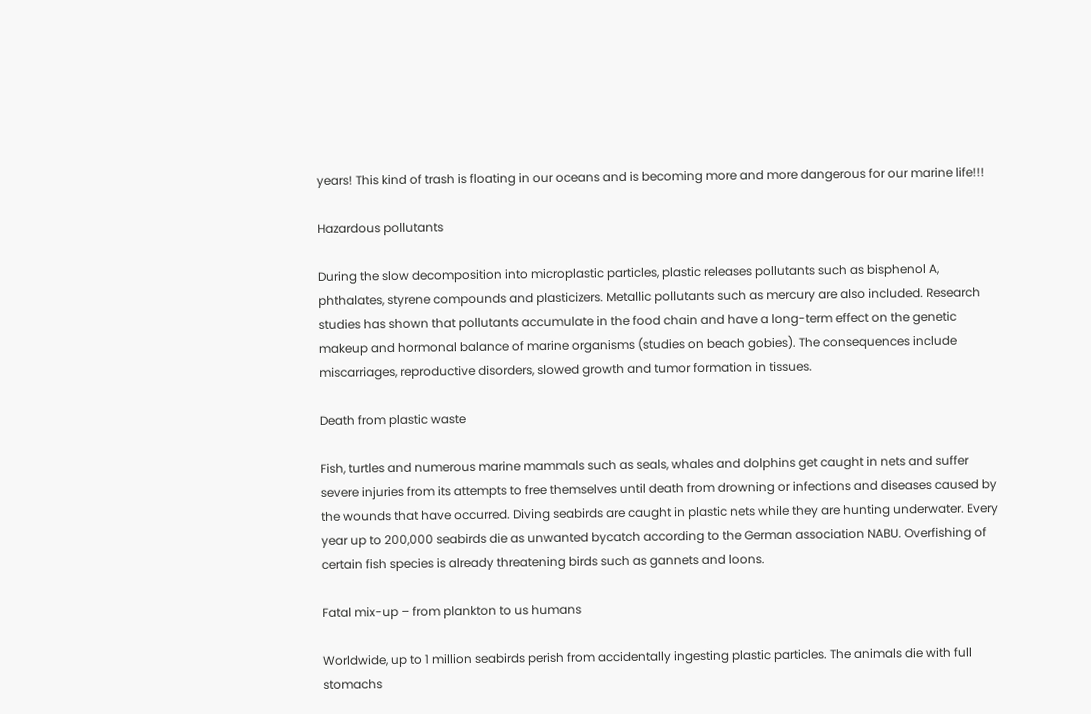years! This kind of trash is floating in our oceans and is becoming more and more dangerous for our marine life!!!

Hazardous pollutants

During the slow decomposition into microplastic particles, plastic releases pollutants such as bisphenol A, phthalates, styrene compounds and plasticizers. Metallic pollutants such as mercury are also included. Research studies has shown that pollutants accumulate in the food chain and have a long-term effect on the genetic makeup and hormonal balance of marine organisms (studies on beach gobies). The consequences include miscarriages, reproductive disorders, slowed growth and tumor formation in tissues.

Death from plastic waste

Fish, turtles and numerous marine mammals such as seals, whales and dolphins get caught in nets and suffer severe injuries from its attempts to free themselves until death from drowning or infections and diseases caused by the wounds that have occurred. Diving seabirds are caught in plastic nets while they are hunting underwater. Every year up to 200,000 seabirds die as unwanted bycatch according to the German association NABU. Overfishing of certain fish species is already threatening birds such as gannets and loons.

Fatal mix-up – from plankton to us humans

Worldwide, up to 1 million seabirds perish from accidentally ingesting plastic particles. The animals die with full stomachs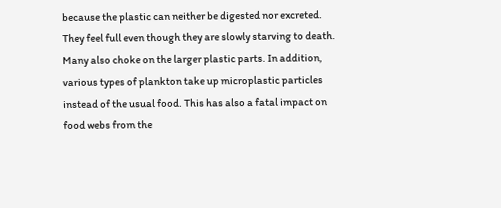because the plastic can neither be digested nor excreted. They feel full even though they are slowly starving to death. Many also choke on the larger plastic parts. In addition, various types of plankton take up microplastic particles instead of the usual food. This has also a fatal impact on food webs from the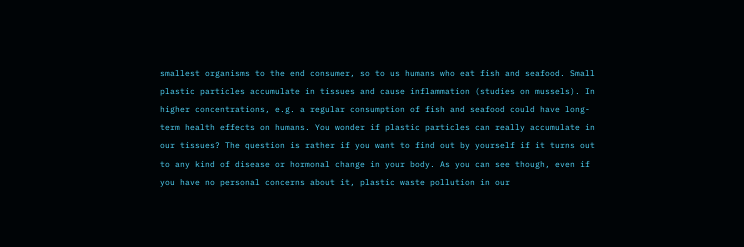smallest organisms to the end consumer, so to us humans who eat fish and seafood. Small plastic particles accumulate in tissues and cause inflammation (studies on mussels). In higher concentrations, e.g. a regular consumption of fish and seafood could have long-term health effects on humans. You wonder if plastic particles can really accumulate in our tissues? The question is rather if you want to find out by yourself if it turns out to any kind of disease or hormonal change in your body. As you can see though, even if you have no personal concerns about it, plastic waste pollution in our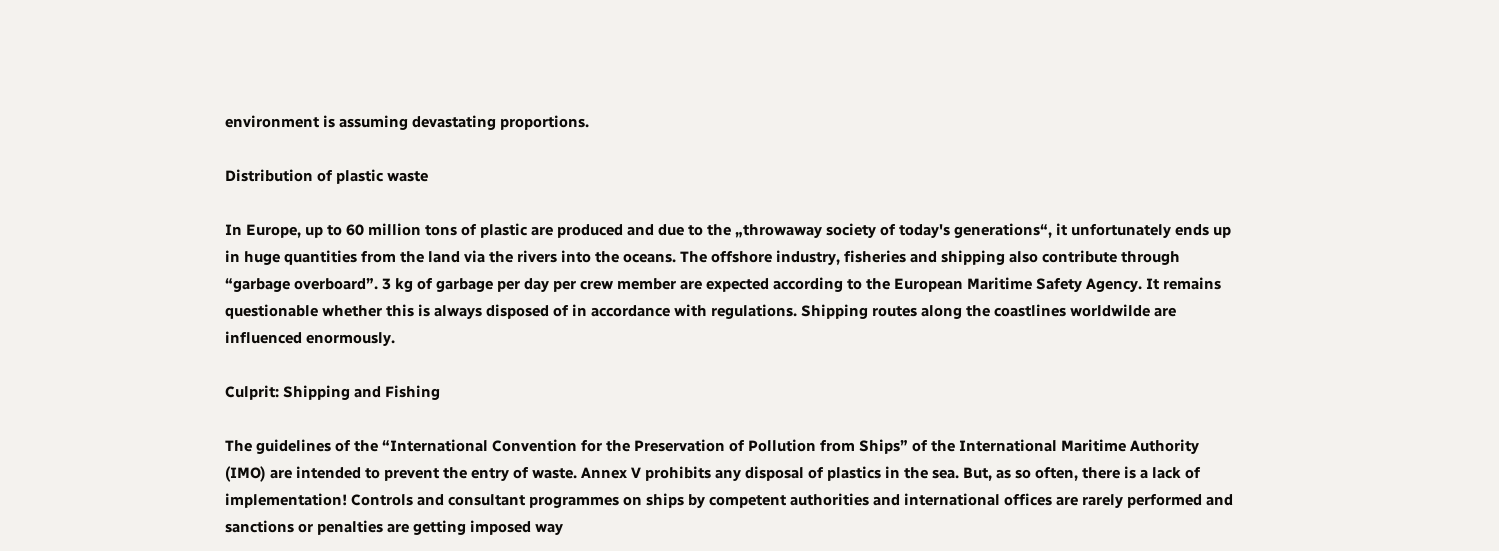environment is assuming devastating proportions.

Distribution of plastic waste

In Europe, up to 60 million tons of plastic are produced and due to the „throwaway society of today's generations“, it unfortunately ends up in huge quantities from the land via the rivers into the oceans. The offshore industry, fisheries and shipping also contribute through “garbage overboard”. 3 kg of garbage per day per crew member are expected according to the European Maritime Safety Agency. It remains questionable whether this is always disposed of in accordance with regulations. Shipping routes along the coastlines worldwilde are influenced enormously.

Culprit: Shipping and Fishing

The guidelines of the “International Convention for the Preservation of Pollution from Ships” of the International Maritime Authority (IMO) are intended to prevent the entry of waste. Annex V prohibits any disposal of plastics in the sea. But, as so often, there is a lack of implementation! Controls and consultant programmes on ships by competent authorities and international offices are rarely performed and sanctions or penalties are getting imposed way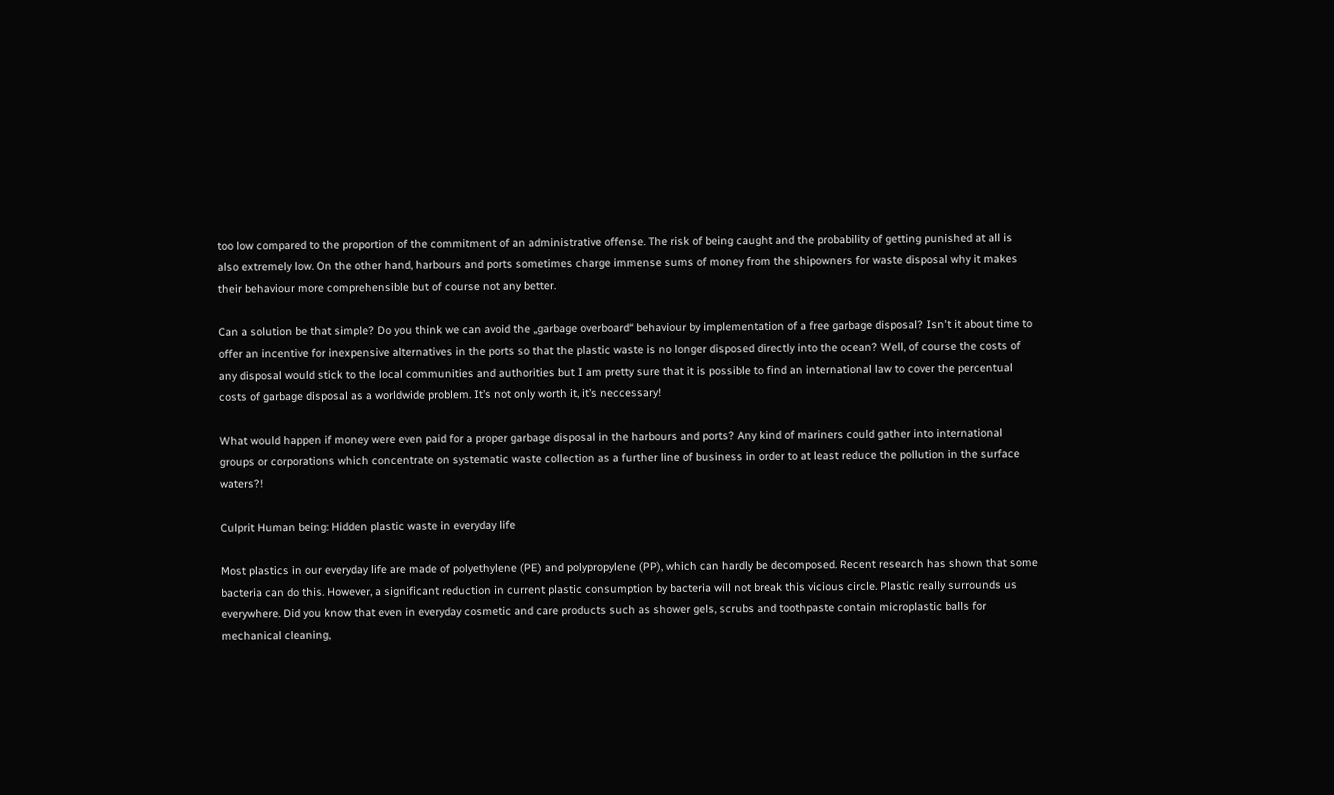too low compared to the proportion of the commitment of an administrative offense. The risk of being caught and the probability of getting punished at all is also extremely low. On the other hand, harbours and ports sometimes charge immense sums of money from the shipowners for waste disposal why it makes their behaviour more comprehensible but of course not any better.

Can a solution be that simple? Do you think we can avoid the „garbage overboard“ behaviour by implementation of a free garbage disposal? Isn't it about time to offer an incentive for inexpensive alternatives in the ports so that the plastic waste is no longer disposed directly into the ocean? Well, of course the costs of any disposal would stick to the local communities and authorities but I am pretty sure that it is possible to find an international law to cover the percentual costs of garbage disposal as a worldwide problem. It’s not only worth it, it’s neccessary!

What would happen if money were even paid for a proper garbage disposal in the harbours and ports? Any kind of mariners could gather into international groups or corporations which concentrate on systematic waste collection as a further line of business in order to at least reduce the pollution in the surface waters?!

Culprit Human being: Hidden plastic waste in everyday life

Most plastics in our everyday life are made of polyethylene (PE) and polypropylene (PP), which can hardly be decomposed. Recent research has shown that some bacteria can do this. However, a significant reduction in current plastic consumption by bacteria will not break this vicious circle. Plastic really surrounds us everywhere. Did you know that even in everyday cosmetic and care products such as shower gels, scrubs and toothpaste contain microplastic balls for mechanical cleaning,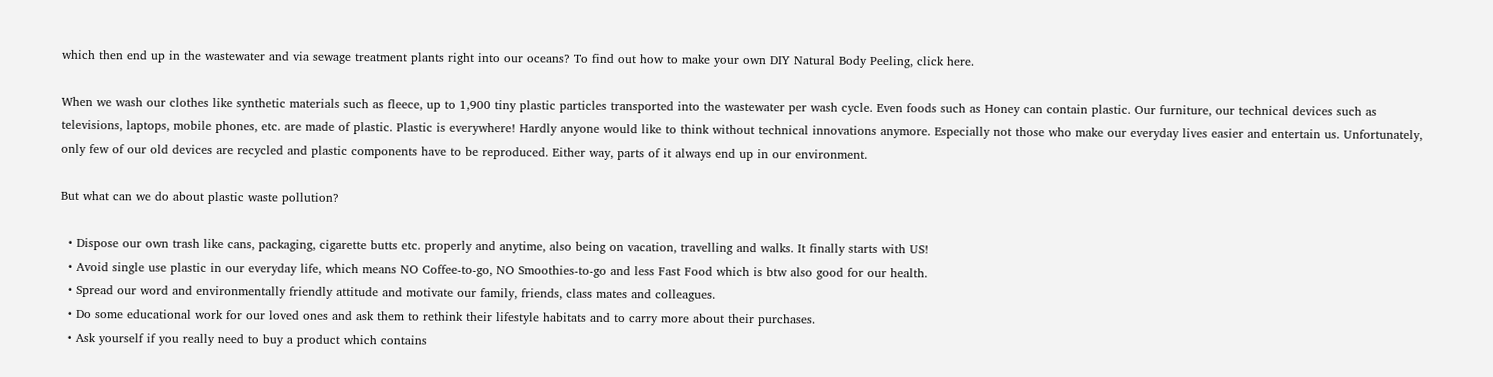which then end up in the wastewater and via sewage treatment plants right into our oceans? To find out how to make your own DIY Natural Body Peeling, click here.

When we wash our clothes like synthetic materials such as fleece, up to 1,900 tiny plastic particles transported into the wastewater per wash cycle. Even foods such as Honey can contain plastic. Our furniture, our technical devices such as televisions, laptops, mobile phones, etc. are made of plastic. Plastic is everywhere! Hardly anyone would like to think without technical innovations anymore. Especially not those who make our everyday lives easier and entertain us. Unfortunately, only few of our old devices are recycled and plastic components have to be reproduced. Either way, parts of it always end up in our environment.

But what can we do about plastic waste pollution?

  • Dispose our own trash like cans, packaging, cigarette butts etc. properly and anytime, also being on vacation, travelling and walks. It finally starts with US!
  • Avoid single use plastic in our everyday life, which means NO Coffee-to-go, NO Smoothies-to-go and less Fast Food which is btw also good for our health.
  • Spread our word and environmentally friendly attitude and motivate our family, friends, class mates and colleagues.
  • Do some educational work for our loved ones and ask them to rethink their lifestyle habitats and to carry more about their purchases.
  • Ask yourself if you really need to buy a product which contains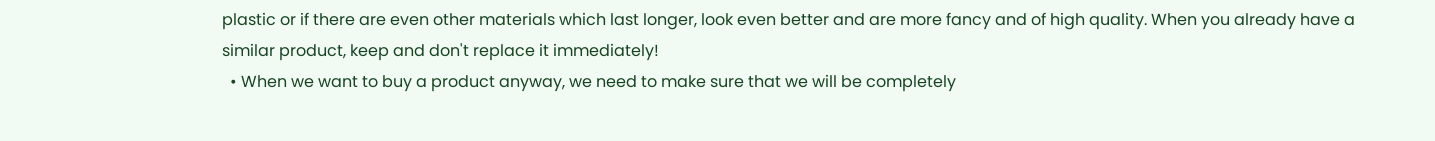plastic or if there are even other materials which last longer, look even better and are more fancy and of high quality. When you already have a similar product, keep and don't replace it immediately!
  • When we want to buy a product anyway, we need to make sure that we will be completely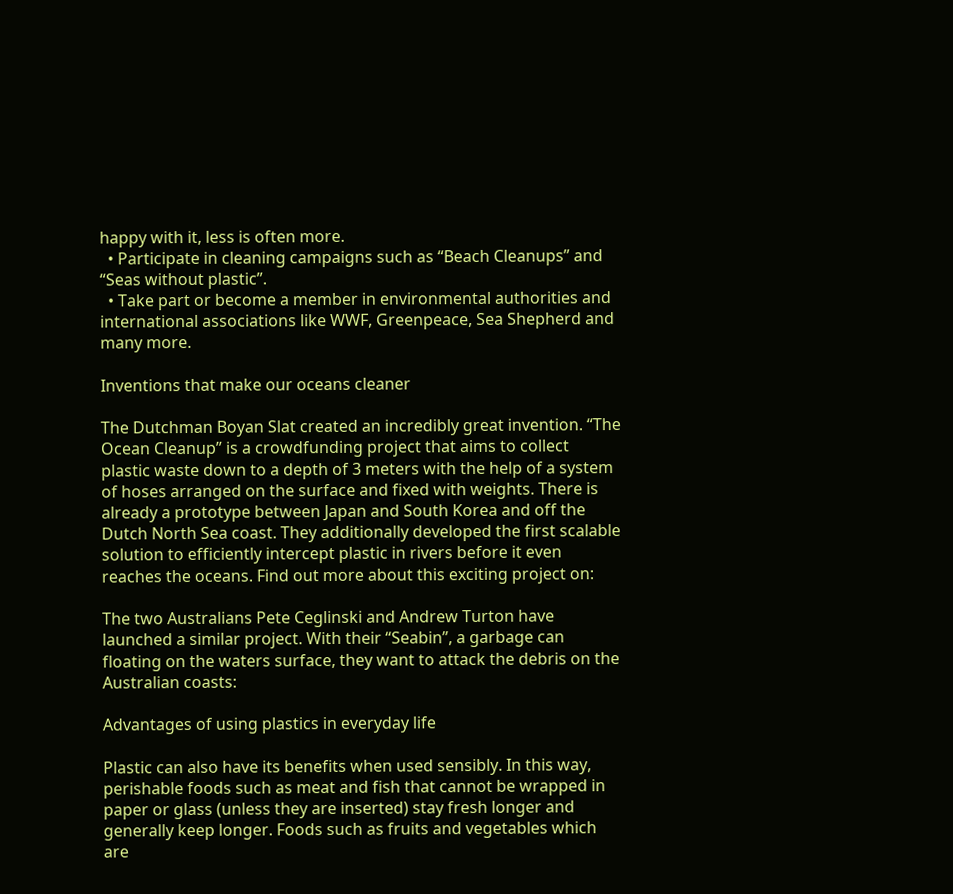happy with it, less is often more.
  • Participate in cleaning campaigns such as “Beach Cleanups” and “Seas without plastic”.
  • Take part or become a member in environmental authorities and international associations like WWF, Greenpeace, Sea Shepherd and many more.

Inventions that make our oceans cleaner

The Dutchman Boyan Slat created an incredibly great invention. “The Ocean Cleanup” is a crowdfunding project that aims to collect plastic waste down to a depth of 3 meters with the help of a system of hoses arranged on the surface and fixed with weights. There is already a prototype between Japan and South Korea and off the Dutch North Sea coast. They additionally developed the first scalable solution to efficiently intercept plastic in rivers before it even reaches the oceans. Find out more about this exciting project on:

The two Australians Pete Ceglinski and Andrew Turton have launched a similar project. With their “Seabin”, a garbage can floating on the waters surface, they want to attack the debris on the Australian coasts:

Advantages of using plastics in everyday life

Plastic can also have its benefits when used sensibly. In this way, perishable foods such as meat and fish that cannot be wrapped in paper or glass (unless they are inserted) stay fresh longer and generally keep longer. Foods such as fruits and vegetables which are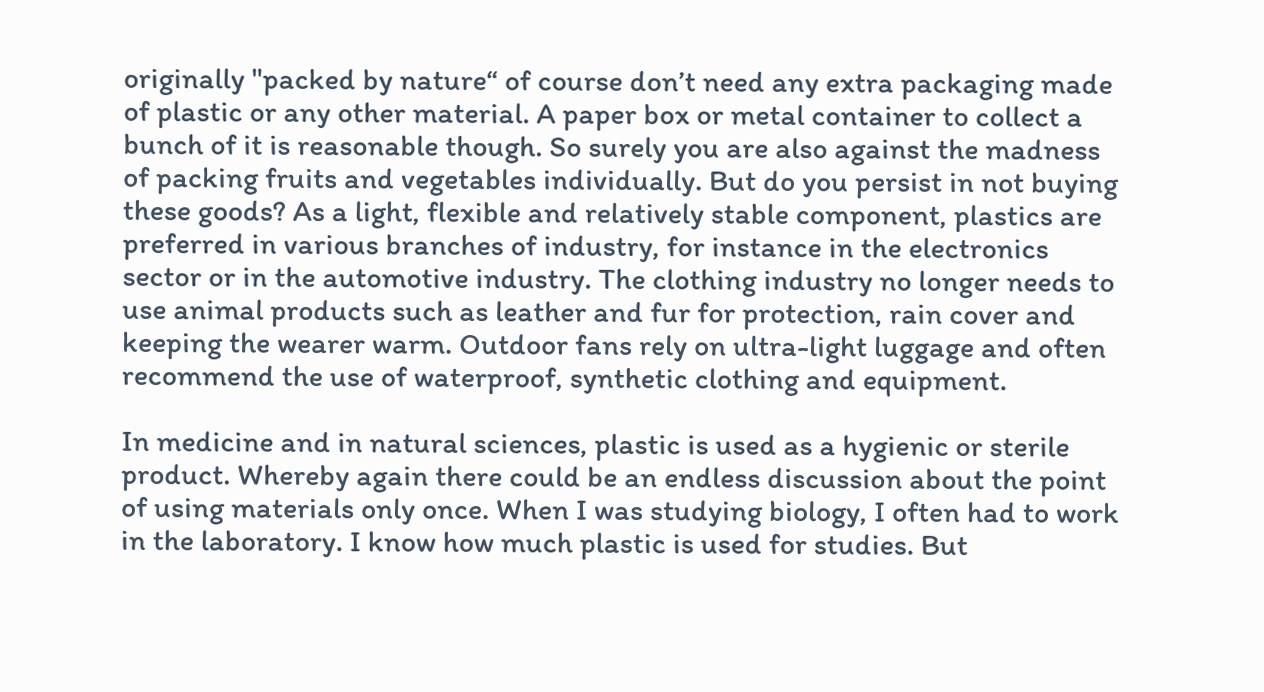originally "packed by nature“ of course don’t need any extra packaging made of plastic or any other material. A paper box or metal container to collect a bunch of it is reasonable though. So surely you are also against the madness of packing fruits and vegetables individually. But do you persist in not buying these goods? As a light, flexible and relatively stable component, plastics are preferred in various branches of industry, for instance in the electronics sector or in the automotive industry. The clothing industry no longer needs to use animal products such as leather and fur for protection, rain cover and keeping the wearer warm. Outdoor fans rely on ultra-light luggage and often recommend the use of waterproof, synthetic clothing and equipment.

In medicine and in natural sciences, plastic is used as a hygienic or sterile product. Whereby again there could be an endless discussion about the point of using materials only once. When I was studying biology, I often had to work in the laboratory. I know how much plastic is used for studies. But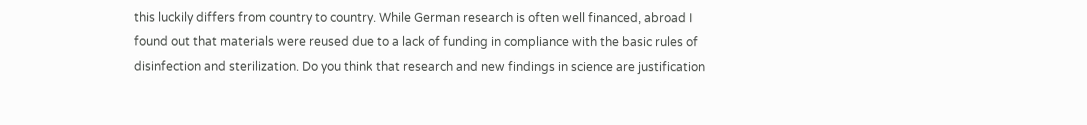this luckily differs from country to country. While German research is often well financed, abroad I found out that materials were reused due to a lack of funding in compliance with the basic rules of disinfection and sterilization. Do you think that research and new findings in science are justification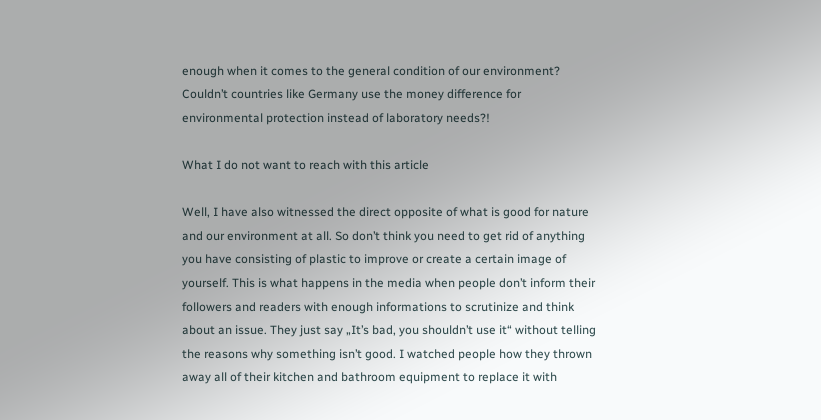enough when it comes to the general condition of our environment? Couldn’t countries like Germany use the money difference for environmental protection instead of laboratory needs?!

What I do not want to reach with this article

Well, I have also witnessed the direct opposite of what is good for nature and our environment at all. So don’t think you need to get rid of anything you have consisting of plastic to improve or create a certain image of yourself. This is what happens in the media when people don’t inform their followers and readers with enough informations to scrutinize and think about an issue. They just say „It’s bad, you shouldn’t use it“ without telling the reasons why something isn’t good. I watched people how they thrown away all of their kitchen and bathroom equipment to replace it with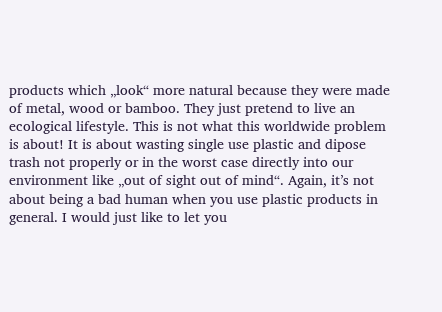products which „look“ more natural because they were made of metal, wood or bamboo. They just pretend to live an ecological lifestyle. This is not what this worldwide problem is about! It is about wasting single use plastic and dipose trash not properly or in the worst case directly into our environment like „out of sight out of mind“. Again, it’s not about being a bad human when you use plastic products in general. I would just like to let you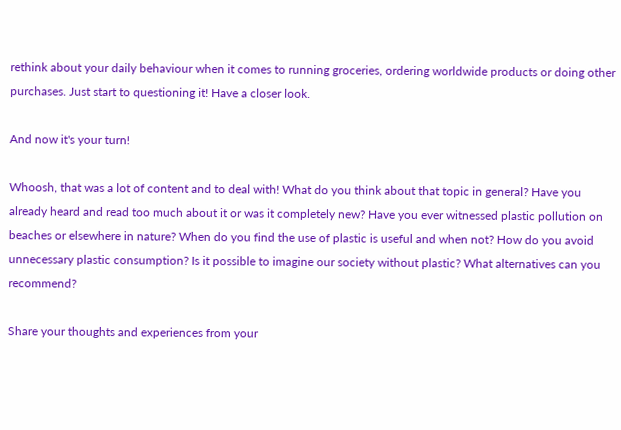rethink about your daily behaviour when it comes to running groceries, ordering worldwide products or doing other purchases. Just start to questioning it! Have a closer look.

And now it's your turn!

Whoosh, that was a lot of content and to deal with! What do you think about that topic in general? Have you already heard and read too much about it or was it completely new? Have you ever witnessed plastic pollution on beaches or elsewhere in nature? When do you find the use of plastic is useful and when not? How do you avoid unnecessary plastic consumption? Is it possible to imagine our society without plastic? What alternatives can you recommend?

Share your thoughts and experiences from your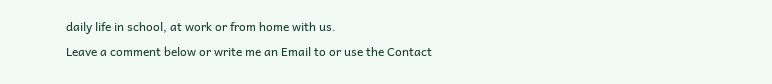daily life in school, at work or from home with us.
Leave a comment below or write me an Email to or use the Contact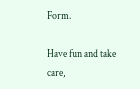Form.

Have fun and take care,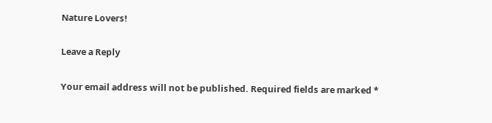Nature Lovers!

Leave a Reply

Your email address will not be published. Required fields are marked *